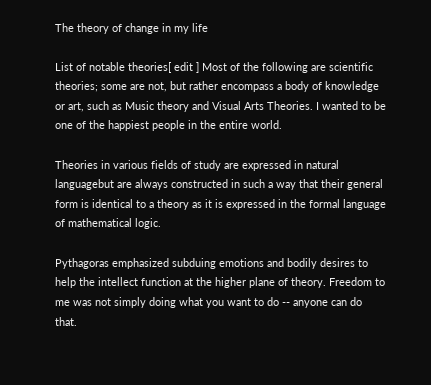The theory of change in my life

List of notable theories[ edit ] Most of the following are scientific theories; some are not, but rather encompass a body of knowledge or art, such as Music theory and Visual Arts Theories. I wanted to be one of the happiest people in the entire world.

Theories in various fields of study are expressed in natural languagebut are always constructed in such a way that their general form is identical to a theory as it is expressed in the formal language of mathematical logic.

Pythagoras emphasized subduing emotions and bodily desires to help the intellect function at the higher plane of theory. Freedom to me was not simply doing what you want to do -- anyone can do that.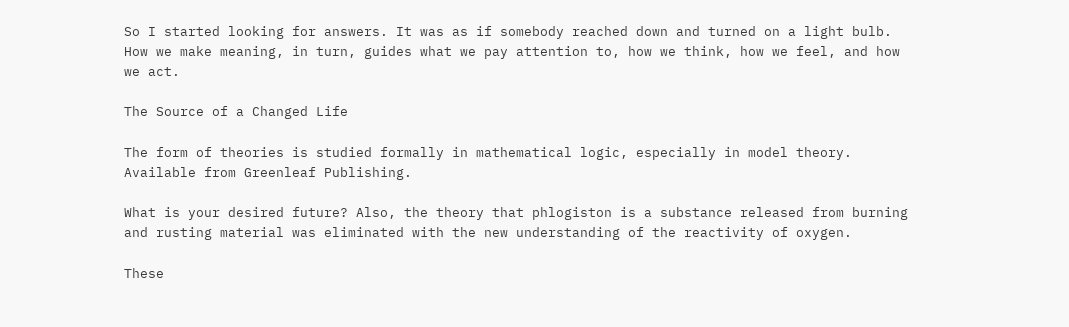So I started looking for answers. It was as if somebody reached down and turned on a light bulb. How we make meaning, in turn, guides what we pay attention to, how we think, how we feel, and how we act.

The Source of a Changed Life

The form of theories is studied formally in mathematical logic, especially in model theory. Available from Greenleaf Publishing.

What is your desired future? Also, the theory that phlogiston is a substance released from burning and rusting material was eliminated with the new understanding of the reactivity of oxygen.

These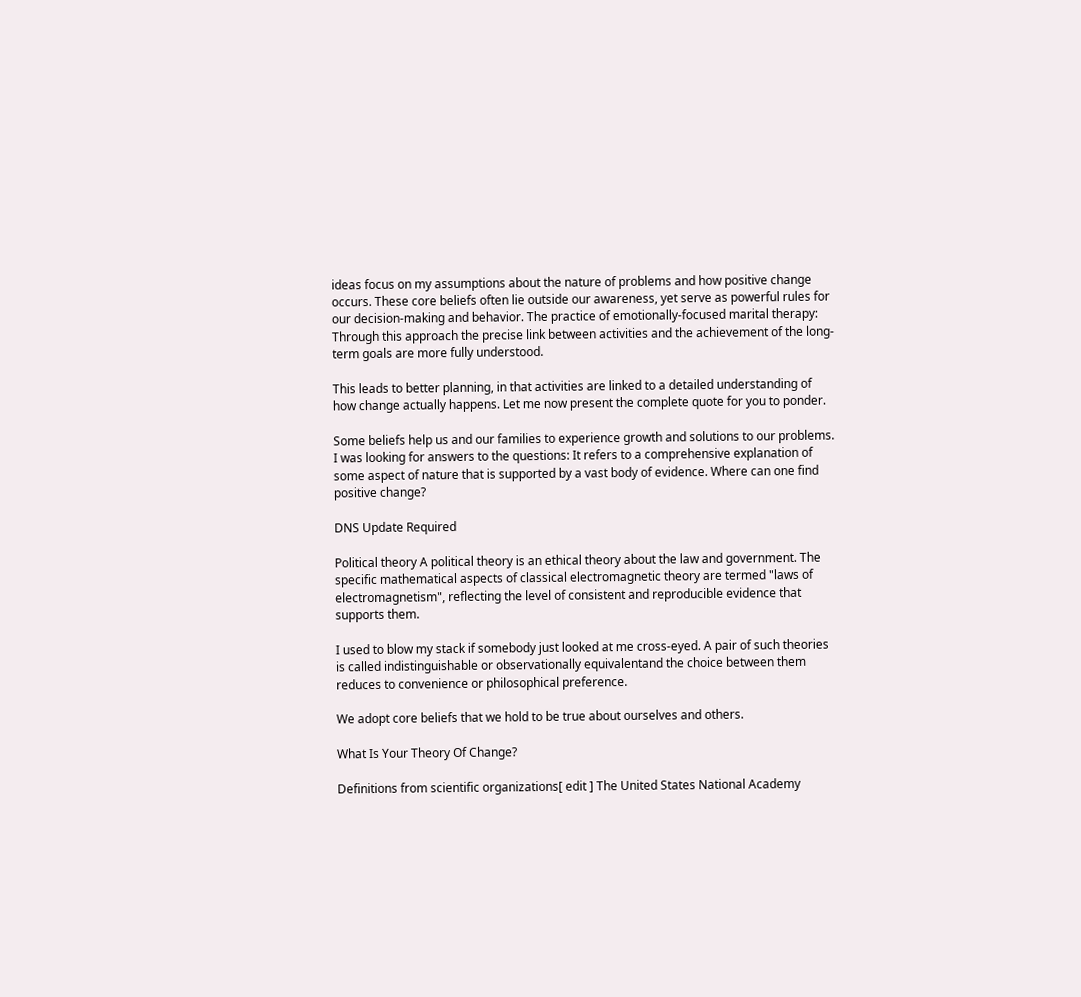ideas focus on my assumptions about the nature of problems and how positive change occurs. These core beliefs often lie outside our awareness, yet serve as powerful rules for our decision-making and behavior. The practice of emotionally-focused marital therapy: Through this approach the precise link between activities and the achievement of the long-term goals are more fully understood.

This leads to better planning, in that activities are linked to a detailed understanding of how change actually happens. Let me now present the complete quote for you to ponder.

Some beliefs help us and our families to experience growth and solutions to our problems. I was looking for answers to the questions: It refers to a comprehensive explanation of some aspect of nature that is supported by a vast body of evidence. Where can one find positive change?

DNS Update Required

Political theory A political theory is an ethical theory about the law and government. The specific mathematical aspects of classical electromagnetic theory are termed "laws of electromagnetism", reflecting the level of consistent and reproducible evidence that supports them.

I used to blow my stack if somebody just looked at me cross-eyed. A pair of such theories is called indistinguishable or observationally equivalentand the choice between them reduces to convenience or philosophical preference.

We adopt core beliefs that we hold to be true about ourselves and others.

What Is Your Theory Of Change?

Definitions from scientific organizations[ edit ] The United States National Academy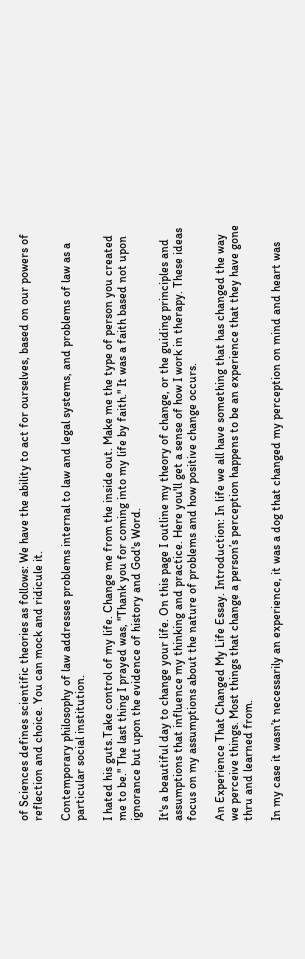of Sciences defines scientific theories as follows: We have the ability to act for ourselves, based on our powers of reflection and choice. You can mock and ridicule it.

Contemporary philosophy of law addresses problems internal to law and legal systems, and problems of law as a particular social institution.

I hated his guts.Take control of my life. Change me from the inside out. Make me the type of person you created me to be." The last thing I prayed was, "Thank you for coming into my life by faith." It was a faith based not upon ignorance but upon the evidence of history and God's Word.

It's a beautiful day to change your life. On this page I outline my theory of change, or the guiding principles and assumptions that influence my thinking and practice. Here you'll get a sense of how I work in therapy. These ideas focus on my assumptions about the nature of problems and how positive change occurs.

An Experience That Changed My Life Essay. Introduction: In life we all have something that has changed the way we perceive things. Most things that change a person’s perception happens to be an experience that they have gone thru and learned from.

In my case it wasn’t necessarily an experience, it was a dog that changed my perception on mind and heart was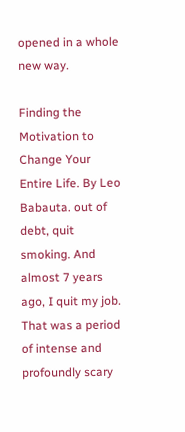opened in a whole new way.

Finding the Motivation to Change Your Entire Life. By Leo Babauta. out of debt, quit smoking. And almost 7 years ago, I quit my job. That was a period of intense and profoundly scary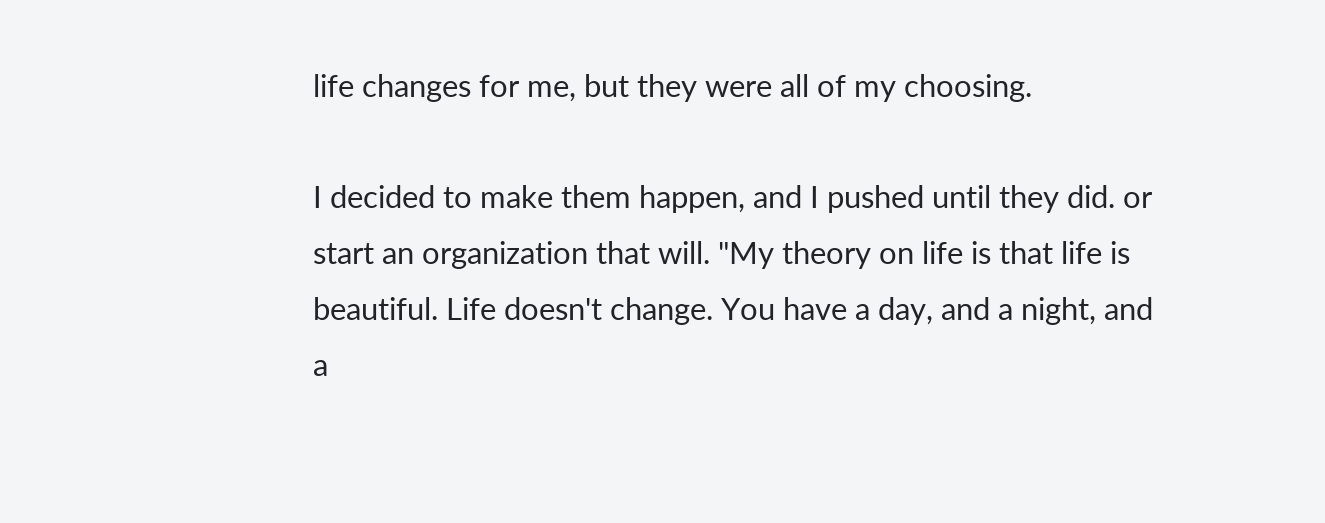life changes for me, but they were all of my choosing.

I decided to make them happen, and I pushed until they did. or start an organization that will. "My theory on life is that life is beautiful. Life doesn't change. You have a day, and a night, and a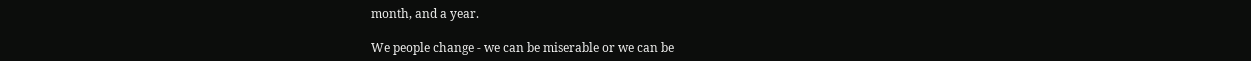month, and a year.

We people change - we can be miserable or we can be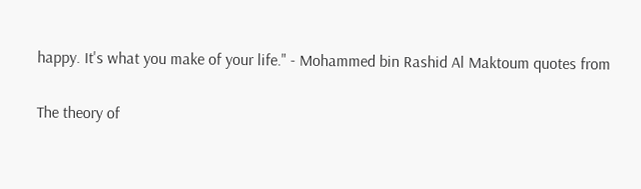happy. It's what you make of your life." - Mohammed bin Rashid Al Maktoum quotes from

The theory of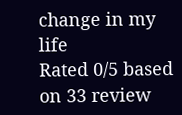change in my life
Rated 0/5 based on 33 review